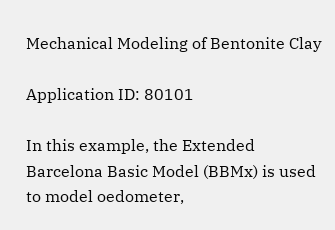Mechanical Modeling of Bentonite Clay

Application ID: 80101

In this example, the Extended Barcelona Basic Model (BBMx) is used to model oedometer,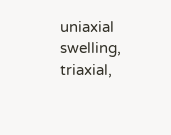uniaxial swelling, triaxial,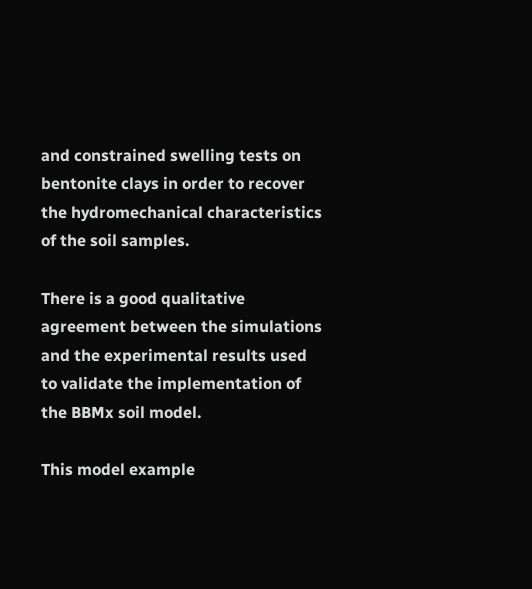and constrained swelling tests on bentonite clays in order to recover the hydromechanical characteristics of the soil samples.

There is a good qualitative agreement between the simulations and the experimental results used to validate the implementation of the BBMx soil model.

This model example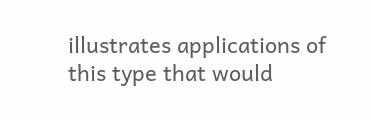illustrates applications of this type that would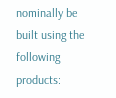nominally be built using the following products: